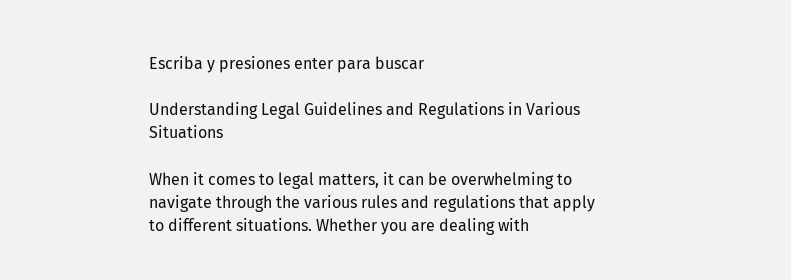Escriba y presiones enter para buscar

Understanding Legal Guidelines and Regulations in Various Situations

When it comes to legal matters, it can be overwhelming to navigate through the various rules and regulations that apply to different situations. Whether you are dealing with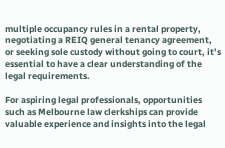multiple occupancy rules in a rental property, negotiating a REIQ general tenancy agreement, or seeking sole custody without going to court, it’s essential to have a clear understanding of the legal requirements.

For aspiring legal professionals, opportunities such as Melbourne law clerkships can provide valuable experience and insights into the legal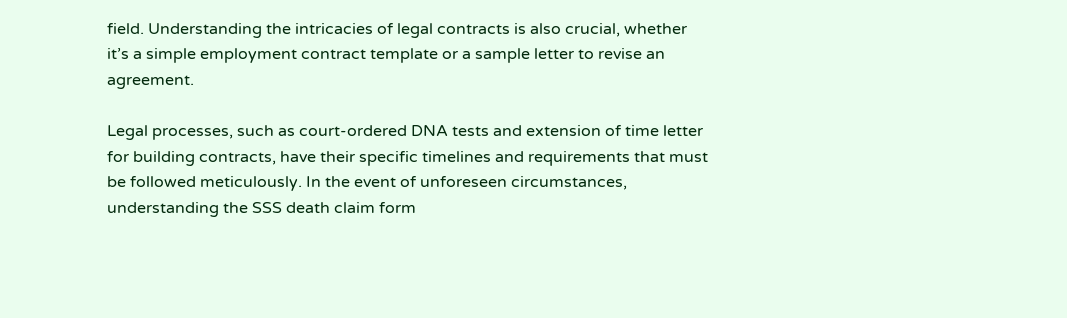field. Understanding the intricacies of legal contracts is also crucial, whether it’s a simple employment contract template or a sample letter to revise an agreement.

Legal processes, such as court-ordered DNA tests and extension of time letter for building contracts, have their specific timelines and requirements that must be followed meticulously. In the event of unforeseen circumstances, understanding the SSS death claim form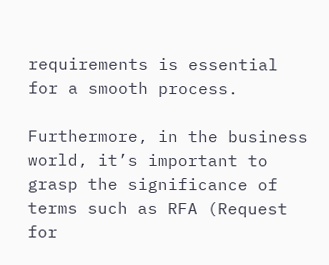requirements is essential for a smooth process.

Furthermore, in the business world, it’s important to grasp the significance of terms such as RFA (Request for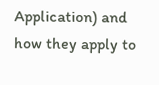Application) and how they apply to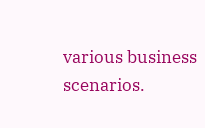various business scenarios.